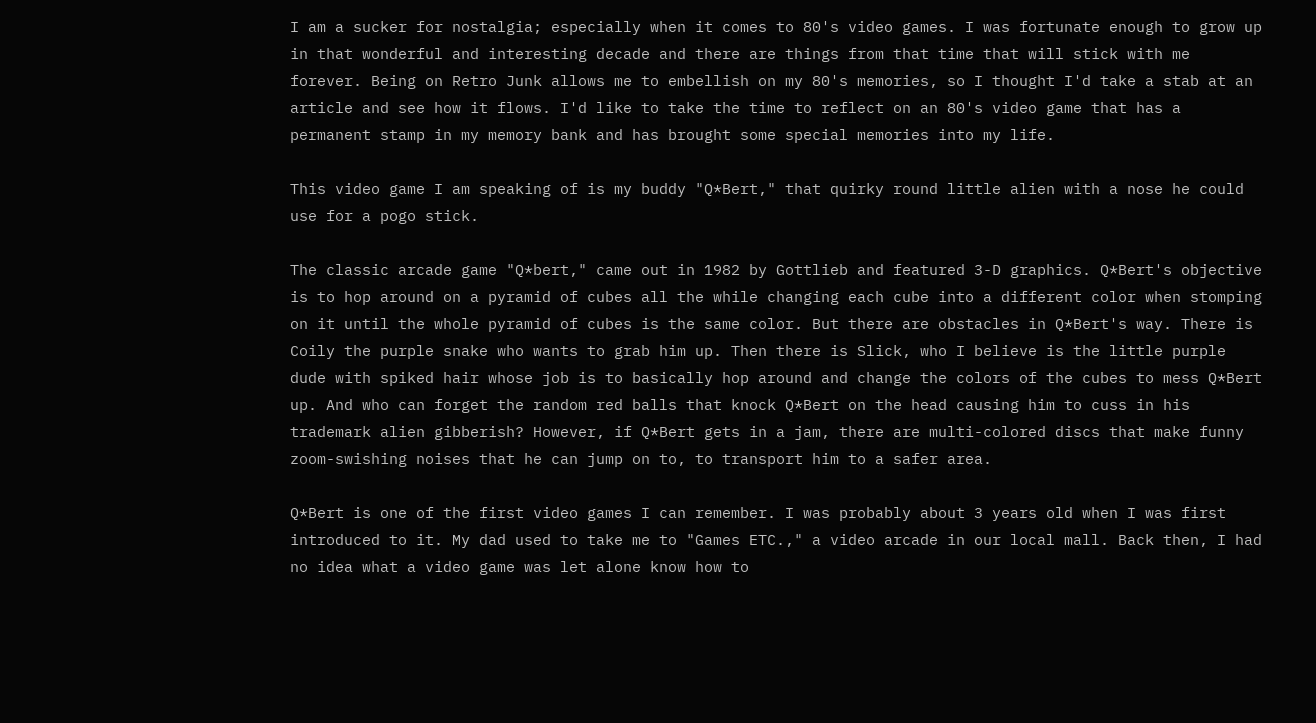I am a sucker for nostalgia; especially when it comes to 80's video games. I was fortunate enough to grow up in that wonderful and interesting decade and there are things from that time that will stick with me forever. Being on Retro Junk allows me to embellish on my 80's memories, so I thought I'd take a stab at an article and see how it flows. I'd like to take the time to reflect on an 80's video game that has a permanent stamp in my memory bank and has brought some special memories into my life.

This video game I am speaking of is my buddy "Q*Bert," that quirky round little alien with a nose he could use for a pogo stick.

The classic arcade game "Q*bert," came out in 1982 by Gottlieb and featured 3-D graphics. Q*Bert's objective is to hop around on a pyramid of cubes all the while changing each cube into a different color when stomping on it until the whole pyramid of cubes is the same color. But there are obstacles in Q*Bert's way. There is Coily the purple snake who wants to grab him up. Then there is Slick, who I believe is the little purple dude with spiked hair whose job is to basically hop around and change the colors of the cubes to mess Q*Bert up. And who can forget the random red balls that knock Q*Bert on the head causing him to cuss in his trademark alien gibberish? However, if Q*Bert gets in a jam, there are multi-colored discs that make funny zoom-swishing noises that he can jump on to, to transport him to a safer area.

Q*Bert is one of the first video games I can remember. I was probably about 3 years old when I was first introduced to it. My dad used to take me to "Games ETC.," a video arcade in our local mall. Back then, I had no idea what a video game was let alone know how to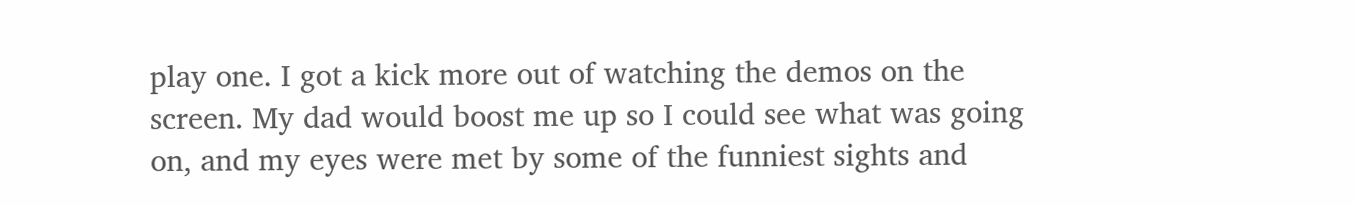play one. I got a kick more out of watching the demos on the screen. My dad would boost me up so I could see what was going on, and my eyes were met by some of the funniest sights and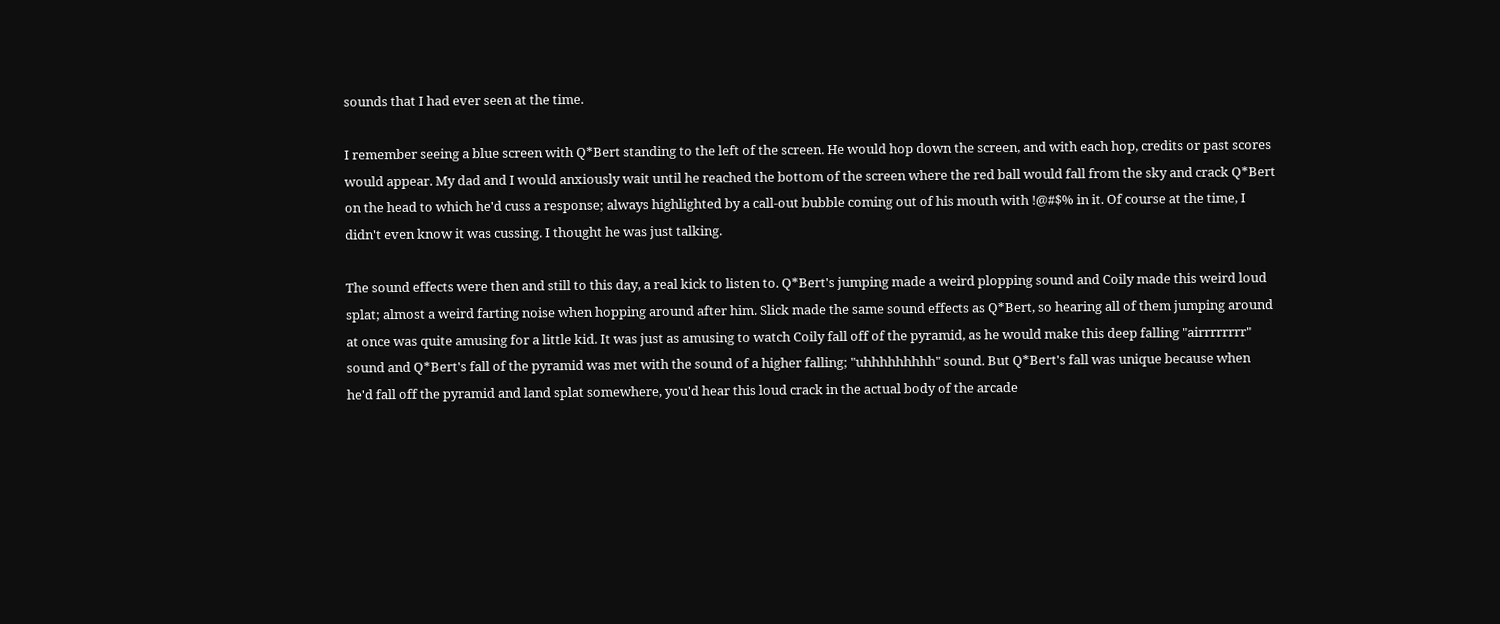sounds that I had ever seen at the time.

I remember seeing a blue screen with Q*Bert standing to the left of the screen. He would hop down the screen, and with each hop, credits or past scores would appear. My dad and I would anxiously wait until he reached the bottom of the screen where the red ball would fall from the sky and crack Q*Bert on the head to which he'd cuss a response; always highlighted by a call-out bubble coming out of his mouth with !@#$% in it. Of course at the time, I didn't even know it was cussing. I thought he was just talking.

The sound effects were then and still to this day, a real kick to listen to. Q*Bert's jumping made a weird plopping sound and Coily made this weird loud splat; almost a weird farting noise when hopping around after him. Slick made the same sound effects as Q*Bert, so hearing all of them jumping around at once was quite amusing for a little kid. It was just as amusing to watch Coily fall off of the pyramid, as he would make this deep falling "airrrrrrrr" sound and Q*Bert's fall of the pyramid was met with the sound of a higher falling; "uhhhhhhhhh" sound. But Q*Bert's fall was unique because when he'd fall off the pyramid and land splat somewhere, you'd hear this loud crack in the actual body of the arcade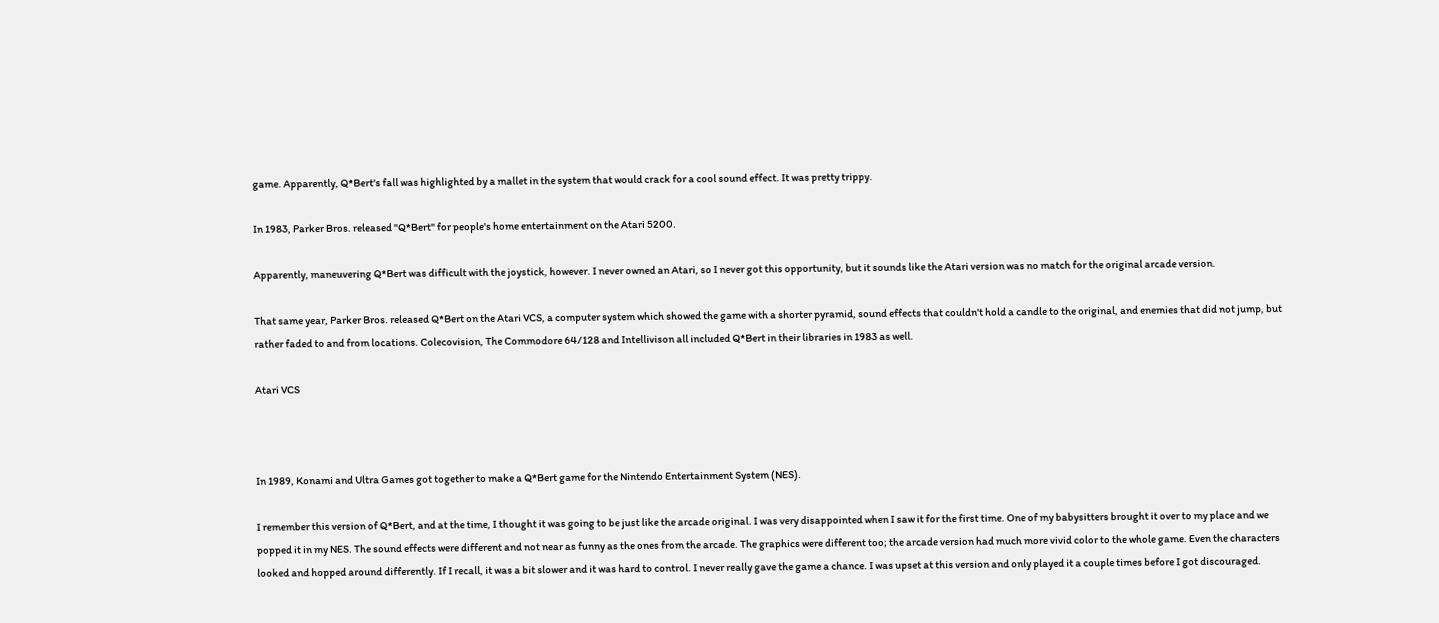game. Apparently, Q*Bert's fall was highlighted by a mallet in the system that would crack for a cool sound effect. It was pretty trippy.

In 1983, Parker Bros. released "Q*Bert" for people's home entertainment on the Atari 5200.

Apparently, maneuvering Q*Bert was difficult with the joystick, however. I never owned an Atari, so I never got this opportunity, but it sounds like the Atari version was no match for the original arcade version.

That same year, Parker Bros. released Q*Bert on the Atari VCS, a computer system which showed the game with a shorter pyramid, sound effects that couldn't hold a candle to the original, and enemies that did not jump, but rather faded to and from locations. Colecovision, The Commodore 64/128 and Intellivison all included Q*Bert in their libraries in 1983 as well.

Atari VCS



In 1989, Konami and Ultra Games got together to make a Q*Bert game for the Nintendo Entertainment System (NES).

I remember this version of Q*Bert, and at the time, I thought it was going to be just like the arcade original. I was very disappointed when I saw it for the first time. One of my babysitters brought it over to my place and we popped it in my NES. The sound effects were different and not near as funny as the ones from the arcade. The graphics were different too; the arcade version had much more vivid color to the whole game. Even the characters looked and hopped around differently. If I recall, it was a bit slower and it was hard to control. I never really gave the game a chance. I was upset at this version and only played it a couple times before I got discouraged.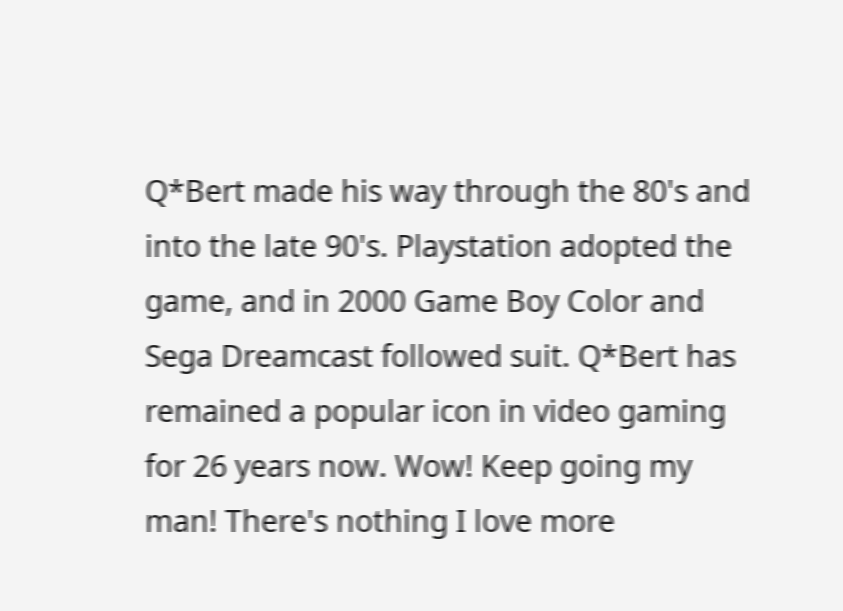Q*Bert made his way through the 80's and into the late 90's. Playstation adopted the game, and in 2000 Game Boy Color and Sega Dreamcast followed suit. Q*Bert has remained a popular icon in video gaming for 26 years now. Wow! Keep going my man! There's nothing I love more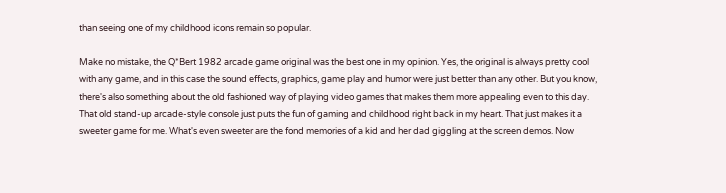than seeing one of my childhood icons remain so popular.

Make no mistake, the Q*Bert 1982 arcade game original was the best one in my opinion. Yes, the original is always pretty cool with any game, and in this case the sound effects, graphics, game play and humor were just better than any other. But you know, there's also something about the old fashioned way of playing video games that makes them more appealing even to this day. That old stand-up arcade-style console just puts the fun of gaming and childhood right back in my heart. That just makes it a sweeter game for me. What's even sweeter are the fond memories of a kid and her dad giggling at the screen demos. Now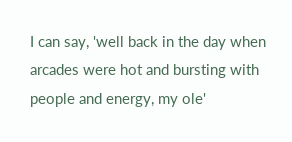I can say, 'well back in the day when arcades were hot and bursting with people and energy, my ole'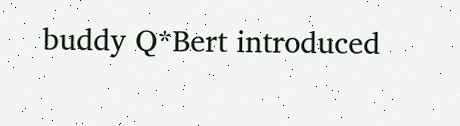buddy Q*Bert introduced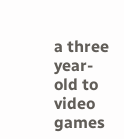a three year-old to video games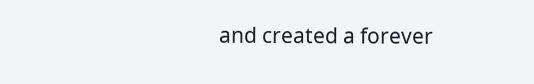and created a forever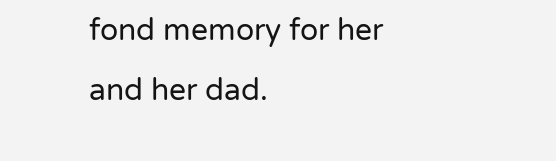fond memory for her and her dad.